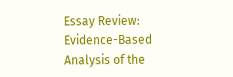Essay Review: Evidence-Based Analysis of the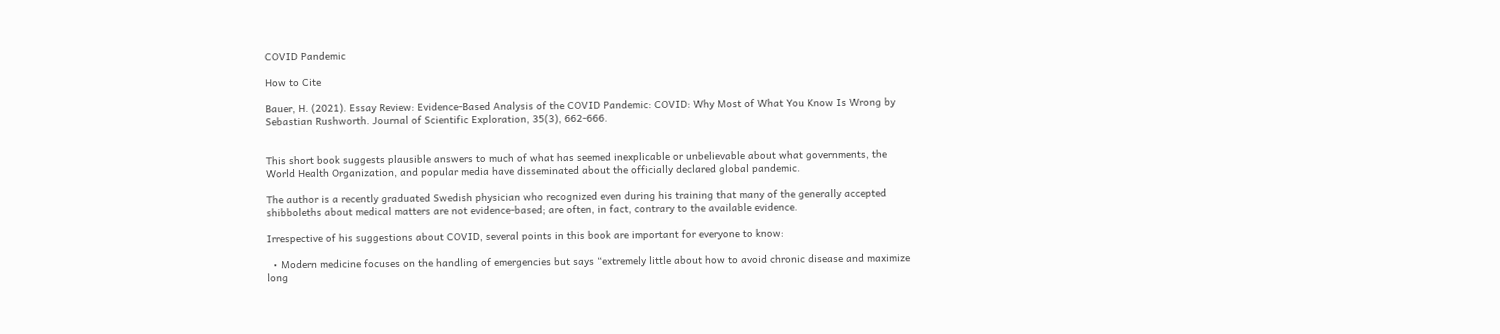COVID Pandemic

How to Cite

Bauer, H. (2021). Essay Review: Evidence-Based Analysis of the COVID Pandemic: COVID: Why Most of What You Know Is Wrong by Sebastian Rushworth. Journal of Scientific Exploration, 35(3), 662-666.


This short book suggests plausible answers to much of what has seemed inexplicable or unbelievable about what governments, the World Health Organization, and popular media have disseminated about the officially declared global pandemic.

The author is a recently graduated Swedish physician who recognized even during his training that many of the generally accepted shibboleths about medical matters are not evidence-based; are often, in fact, contrary to the available evidence.

Irrespective of his suggestions about COVID, several points in this book are important for everyone to know:

  • Modern medicine focuses on the handling of emergencies but says “extremely little about how to avoid chronic disease and maximize long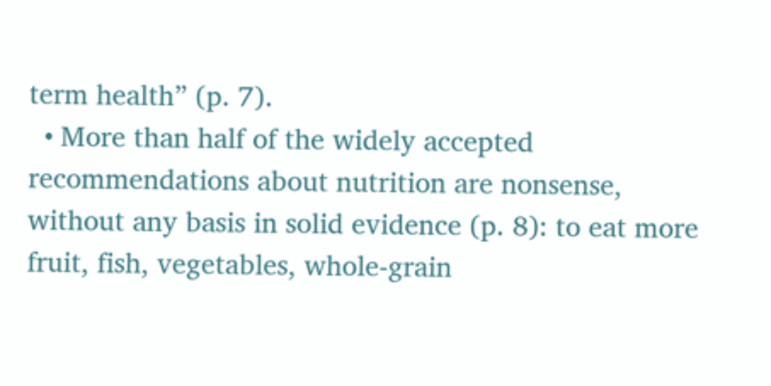term health” (p. 7).
  • More than half of the widely accepted recommendations about nutrition are nonsense, without any basis in solid evidence (p. 8): to eat more fruit, fish, vegetables, whole-grain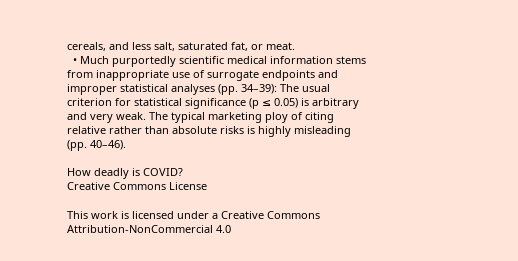cereals, and less salt, saturated fat, or meat.
  • Much purportedly scientific medical information stems from inappropriate use of surrogate endpoints and improper statistical analyses (pp. 34–39): The usual criterion for statistical significance (p ≤ 0.05) is arbitrary and very weak. The typical marketing ploy of citing relative rather than absolute risks is highly misleading (pp. 40–46).

How deadly is COVID?
Creative Commons License

This work is licensed under a Creative Commons Attribution-NonCommercial 4.0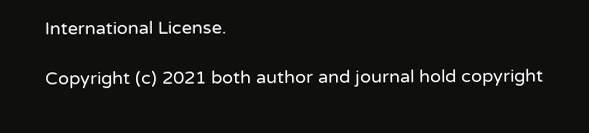International License.

Copyright (c) 2021 both author and journal hold copyright